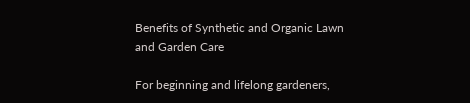Benefits of Synthetic and Organic Lawn and Garden Care

For beginning and lifelong gardeners,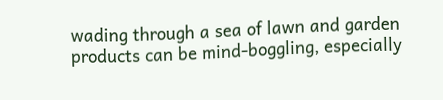wading through a sea of lawn and garden products can be mind-boggling, especially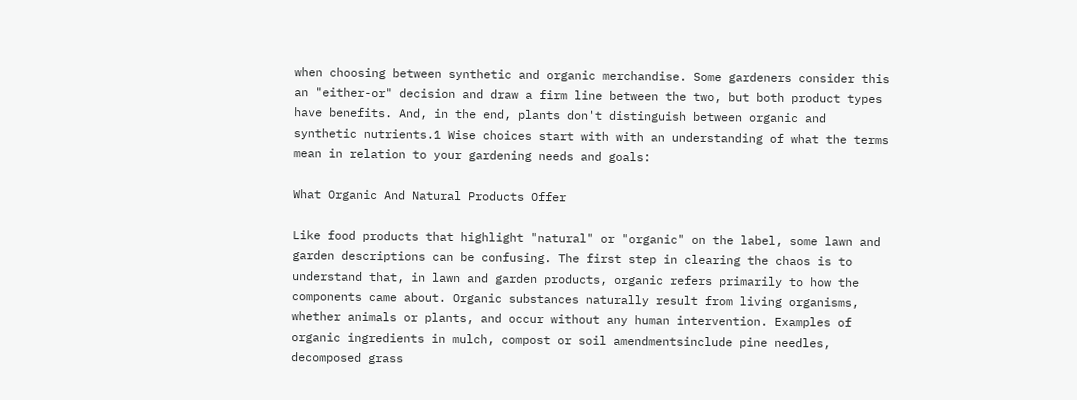when choosing between synthetic and organic merchandise. Some gardeners consider this an "either-or" decision and draw a firm line between the two, but both product types have benefits. And, in the end, plants don't distinguish between organic and synthetic nutrients.1 Wise choices start with with an understanding of what the terms mean in relation to your gardening needs and goals:

What Organic And Natural Products Offer

Like food products that highlight "natural" or "organic" on the label, some lawn and garden descriptions can be confusing. The first step in clearing the chaos is to understand that, in lawn and garden products, organic refers primarily to how the components came about. Organic substances naturally result from living organisms, whether animals or plants, and occur without any human intervention. Examples of organic ingredients in mulch, compost or soil amendmentsinclude pine needles, decomposed grass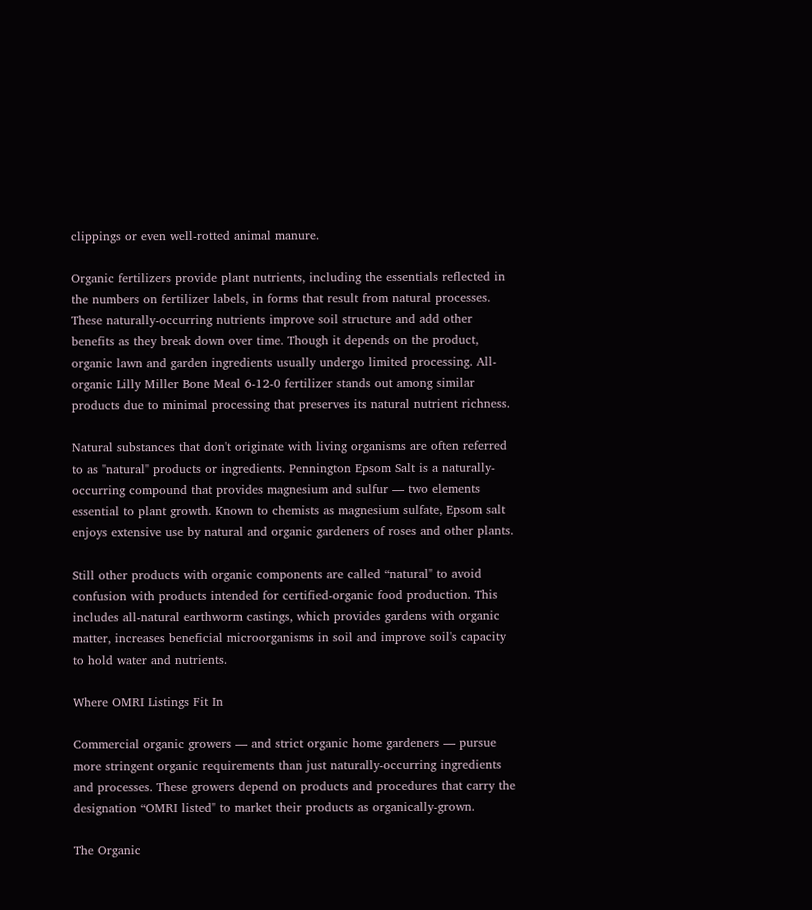clippings or even well-rotted animal manure.

Organic fertilizers provide plant nutrients, including the essentials reflected in the numbers on fertilizer labels, in forms that result from natural processes. These naturally-occurring nutrients improve soil structure and add other benefits as they break down over time. Though it depends on the product, organic lawn and garden ingredients usually undergo limited processing. All-organic Lilly Miller Bone Meal 6-12-0 fertilizer stands out among similar products due to minimal processing that preserves its natural nutrient richness.

Natural substances that don't originate with living organisms are often referred to as "natural" products or ingredients. Pennington Epsom Salt is a naturally-occurring compound that provides magnesium and sulfur — two elements essential to plant growth. Known to chemists as magnesium sulfate, Epsom salt enjoys extensive use by natural and organic gardeners of roses and other plants.

Still other products with organic components are called “natural" to avoid confusion with products intended for certified-organic food production. This includes all-natural earthworm castings, which provides gardens with organic matter, increases beneficial microorganisms in soil and improve soil's capacity to hold water and nutrients.

Where OMRI Listings Fit In

Commercial organic growers — and strict organic home gardeners — pursue more stringent organic requirements than just naturally-occurring ingredients and processes. These growers depend on products and procedures that carry the designation “OMRI listed" to market their products as organically-grown.

The Organic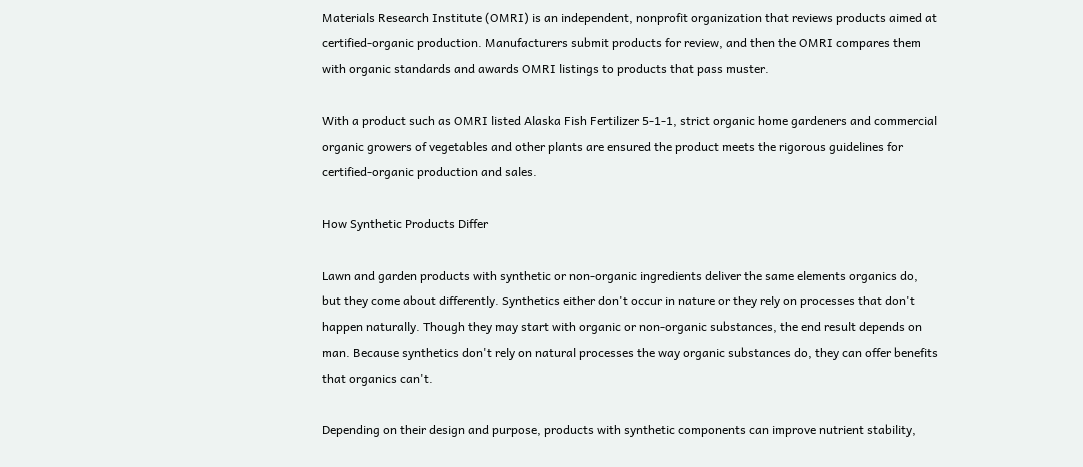Materials Research Institute (OMRI) is an independent, nonprofit organization that reviews products aimed at certified-organic production. Manufacturers submit products for review, and then the OMRI compares them with organic standards and awards OMRI listings to products that pass muster.

With a product such as OMRI listed Alaska Fish Fertilizer 5-1-1, strict organic home gardeners and commercial organic growers of vegetables and other plants are ensured the product meets the rigorous guidelines for certified-organic production and sales.

How Synthetic Products Differ

Lawn and garden products with synthetic or non-organic ingredients deliver the same elements organics do, but they come about differently. Synthetics either don't occur in nature or they rely on processes that don't happen naturally. Though they may start with organic or non-organic substances, the end result depends on man. Because synthetics don't rely on natural processes the way organic substances do, they can offer benefits that organics can't.

Depending on their design and purpose, products with synthetic components can improve nutrient stability,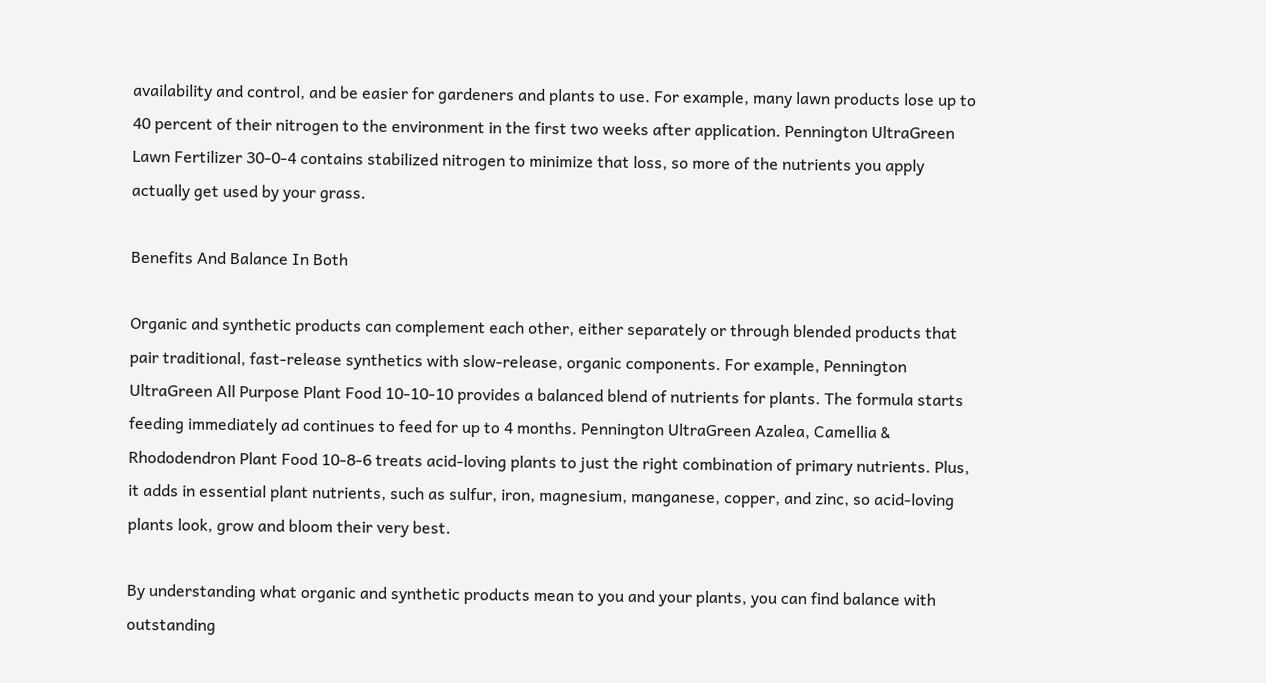availability and control, and be easier for gardeners and plants to use. For example, many lawn products lose up to 40 percent of their nitrogen to the environment in the first two weeks after application. Pennington UltraGreen Lawn Fertilizer 30-0-4 contains stabilized nitrogen to minimize that loss, so more of the nutrients you apply actually get used by your grass.

Benefits And Balance In Both

Organic and synthetic products can complement each other, either separately or through blended products that pair traditional, fast-release synthetics with slow-release, organic components. For example, Pennington UltraGreen All Purpose Plant Food 10-10-10 provides a balanced blend of nutrients for plants. The formula starts feeding immediately ad continues to feed for up to 4 months. Pennington UltraGreen Azalea, Camellia & Rhododendron Plant Food 10-8-6 treats acid-loving plants to just the right combination of primary nutrients. Plus, it adds in essential plant nutrients, such as sulfur, iron, magnesium, manganese, copper, and zinc, so acid-loving plants look, grow and bloom their very best.

By understanding what organic and synthetic products mean to you and your plants, you can find balance with outstanding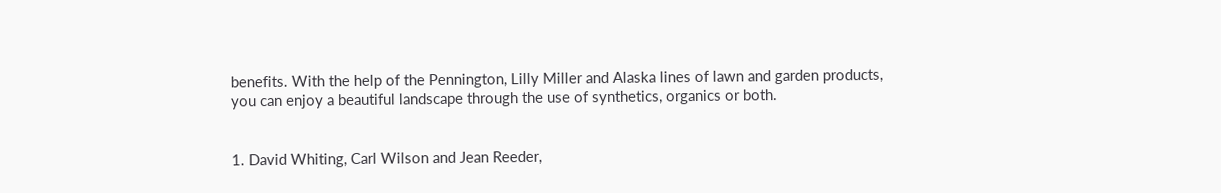benefits. With the help of the Pennington, Lilly Miller and Alaska lines of lawn and garden products, you can enjoy a beautiful landscape through the use of synthetics, organics or both.


1. David Whiting, Carl Wilson and Jean Reeder,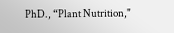PhD., “Plant Nutrition,"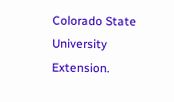Colorado State University Extension.